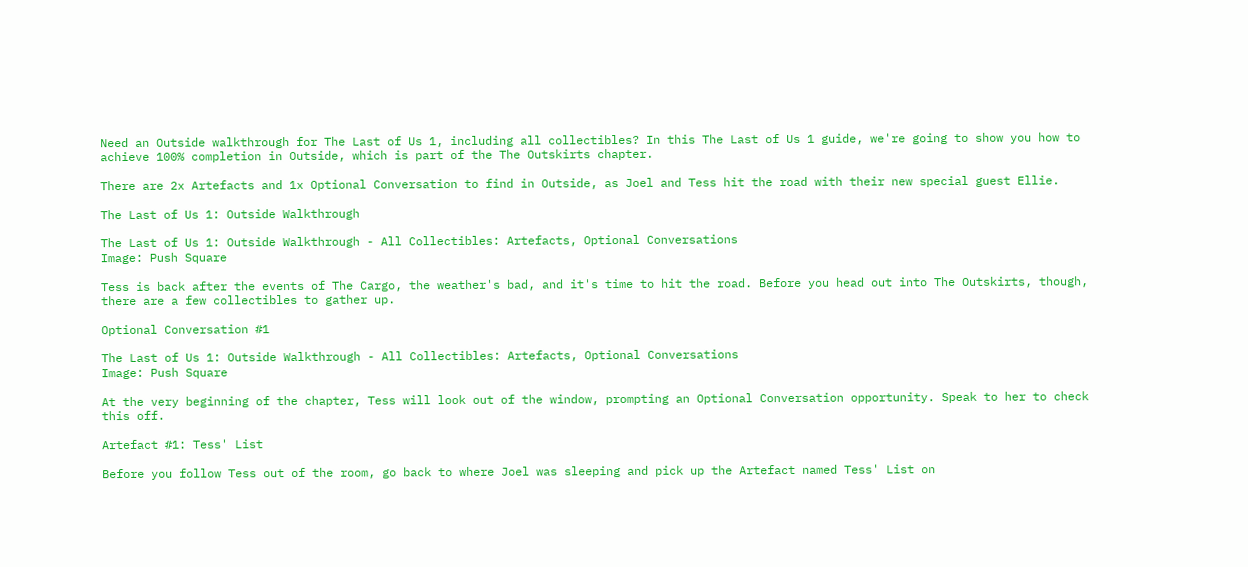Need an Outside walkthrough for The Last of Us 1, including all collectibles? In this The Last of Us 1 guide, we're going to show you how to achieve 100% completion in Outside, which is part of the The Outskirts chapter.

There are 2x Artefacts and 1x Optional Conversation to find in Outside, as Joel and Tess hit the road with their new special guest Ellie.

The Last of Us 1: Outside Walkthrough

The Last of Us 1: Outside Walkthrough - All Collectibles: Artefacts, Optional Conversations
Image: Push Square

Tess is back after the events of The Cargo, the weather's bad, and it's time to hit the road. Before you head out into The Outskirts, though, there are a few collectibles to gather up.

Optional Conversation #1

The Last of Us 1: Outside Walkthrough - All Collectibles: Artefacts, Optional Conversations
Image: Push Square

At the very beginning of the chapter, Tess will look out of the window, prompting an Optional Conversation opportunity. Speak to her to check this off.

Artefact #1: Tess' List

Before you follow Tess out of the room, go back to where Joel was sleeping and pick up the Artefact named Tess' List on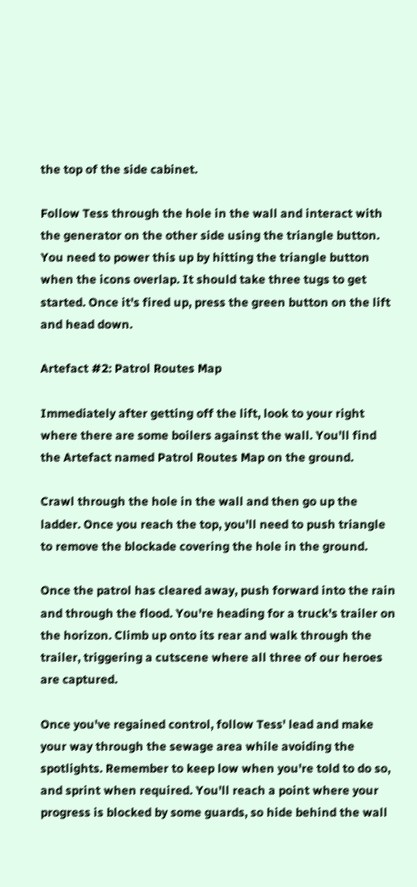the top of the side cabinet.

Follow Tess through the hole in the wall and interact with the generator on the other side using the triangle button. You need to power this up by hitting the triangle button when the icons overlap. It should take three tugs to get started. Once it's fired up, press the green button on the lift and head down.

Artefact #2: Patrol Routes Map

Immediately after getting off the lift, look to your right where there are some boilers against the wall. You'll find the Artefact named Patrol Routes Map on the ground.

Crawl through the hole in the wall and then go up the ladder. Once you reach the top, you'll need to push triangle to remove the blockade covering the hole in the ground.

Once the patrol has cleared away, push forward into the rain and through the flood. You're heading for a truck's trailer on the horizon. Climb up onto its rear and walk through the trailer, triggering a cutscene where all three of our heroes are captured.

Once you've regained control, follow Tess' lead and make your way through the sewage area while avoiding the spotlights. Remember to keep low when you're told to do so, and sprint when required. You'll reach a point where your progress is blocked by some guards, so hide behind the wall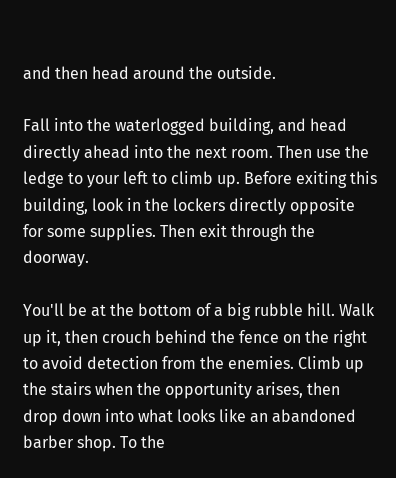and then head around the outside.

Fall into the waterlogged building, and head directly ahead into the next room. Then use the ledge to your left to climb up. Before exiting this building, look in the lockers directly opposite for some supplies. Then exit through the doorway.

You'll be at the bottom of a big rubble hill. Walk up it, then crouch behind the fence on the right to avoid detection from the enemies. Climb up the stairs when the opportunity arises, then drop down into what looks like an abandoned barber shop. To the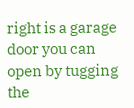right is a garage door you can open by tugging the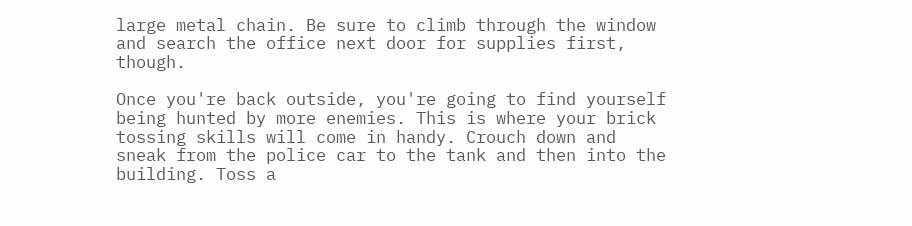large metal chain. Be sure to climb through the window and search the office next door for supplies first, though.

Once you're back outside, you're going to find yourself being hunted by more enemies. This is where your brick tossing skills will come in handy. Crouch down and sneak from the police car to the tank and then into the building. Toss a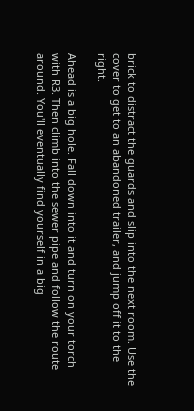brick to distract the guards and slip into the next room. Use the cover to get to an abandoned trailer, and jump off it to the right.

Ahead is a big hole. Fall down into it and turn on your torch with R3. Then climb into the sewer pipe and follow the route around. You'll eventually find yourself in a big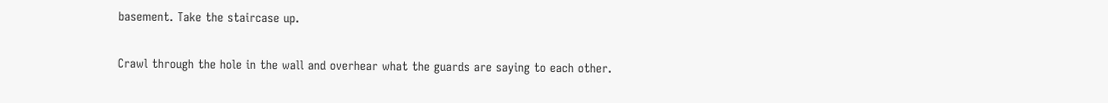basement. Take the staircase up.

Crawl through the hole in the wall and overhear what the guards are saying to each other.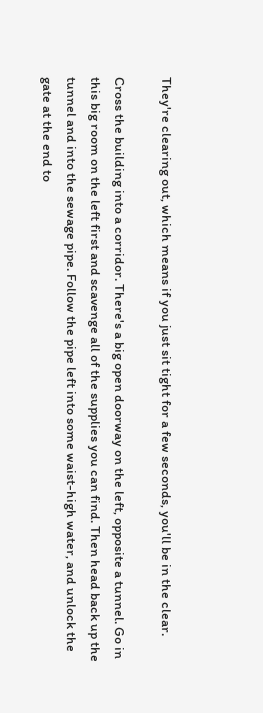They're clearing out, which means if you just sit tight for a few seconds, you'll be in the clear.

Cross the building into a corridor. There's a big open doorway on the left, opposite a tunnel. Go in this big room on the left first and scavenge all of the supplies you can find. Then head back up the tunnel and into the sewage pipe. Follow the pipe left into some waist-high water, and unlock the gate at the end to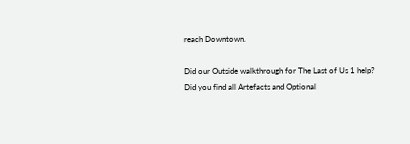reach Downtown.

Did our Outside walkthrough for The Last of Us 1 help? Did you find all Artefacts and Optional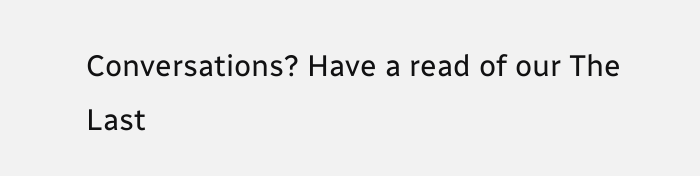Conversations? Have a read of our The Last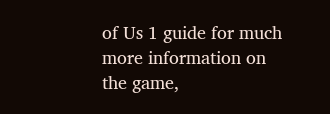of Us 1 guide for much more information on the game,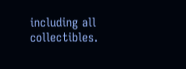including all collectibles.